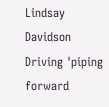Lindsay Davidson
Driving 'piping forward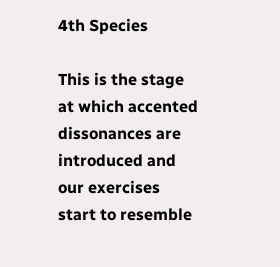4th Species

This is the stage at which accented dissonances are introduced and our exercises start to resemble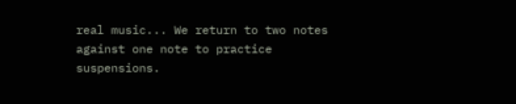real music... We return to two notes against one note to practice suspensions.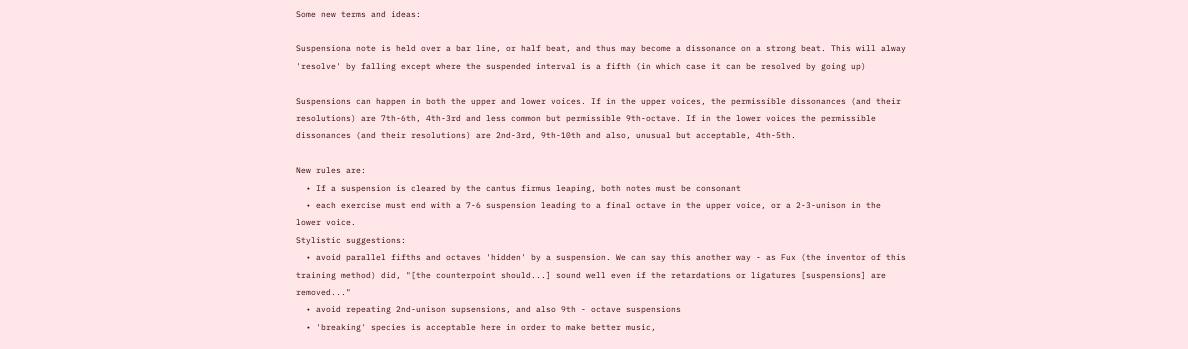Some new terms and ideas:

Suspensiona note is held over a bar line, or half beat, and thus may become a dissonance on a strong beat. This will alway 'resolve' by falling except where the suspended interval is a fifth (in which case it can be resolved by going up)

Suspensions can happen in both the upper and lower voices. If in the upper voices, the permissible dissonances (and their resolutions) are 7th-6th, 4th-3rd and less common but permissible 9th-octave. If in the lower voices the permissible dissonances (and their resolutions) are 2nd-3rd, 9th-10th and also, unusual but acceptable, 4th-5th.

New rules are:
  • If a suspension is cleared by the cantus firmus leaping, both notes must be consonant
  • each exercise must end with a 7-6 suspension leading to a final octave in the upper voice, or a 2-3-unison in the lower voice.
Stylistic suggestions:
  • avoid parallel fifths and octaves 'hidden' by a suspension. We can say this another way - as Fux (the inventor of this training method) did, "[the counterpoint should...] sound well even if the retardations or ligatures [suspensions] are removed..."
  • avoid repeating 2nd-unison supsensions, and also 9th - octave suspensions
  • 'breaking' species is acceptable here in order to make better music,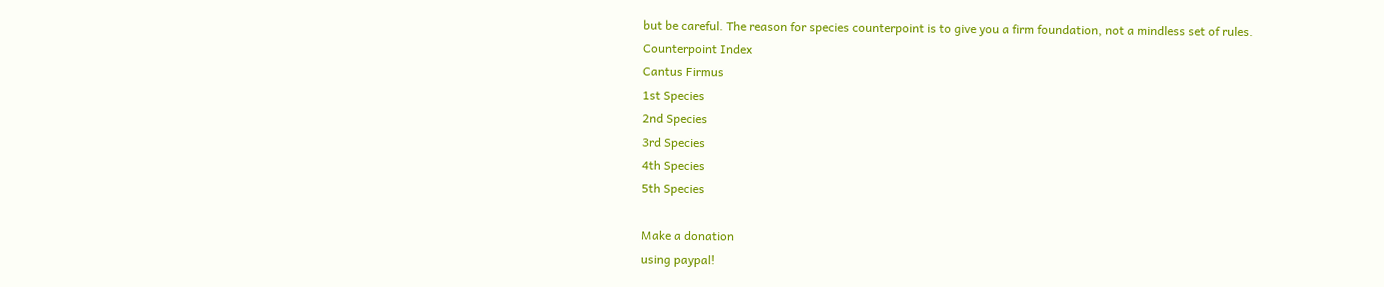but be careful. The reason for species counterpoint is to give you a firm foundation, not a mindless set of rules.
Counterpoint Index
Cantus Firmus
1st Species
2nd Species
3rd Species
4th Species
5th Species

Make a donation
using paypal!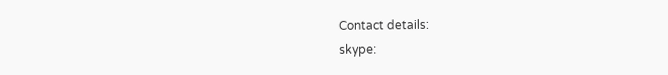Contact details:
skype: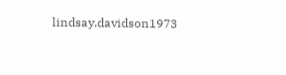lindsay.davidson1973